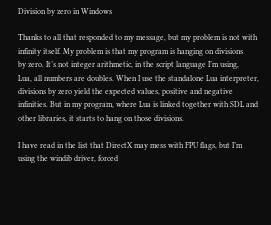Division by zero in Windows

Thanks to all that responded to my message, but my problem is not with
infinity itself. My problem is that my program is hanging on divisions
by zero. It’s not integer arithmetic, in the script language I’m using,
Lua, all numbers are doubles. When I use the standalone Lua interpreter,
divisions by zero yield the expected values, positive and negative
infinities. But in my program, where Lua is linked together with SDL and
other libraries, it starts to hang on those divisions.

I have read in the list that DirectX may mess with FPU flags, but I’m
using the windib driver, forced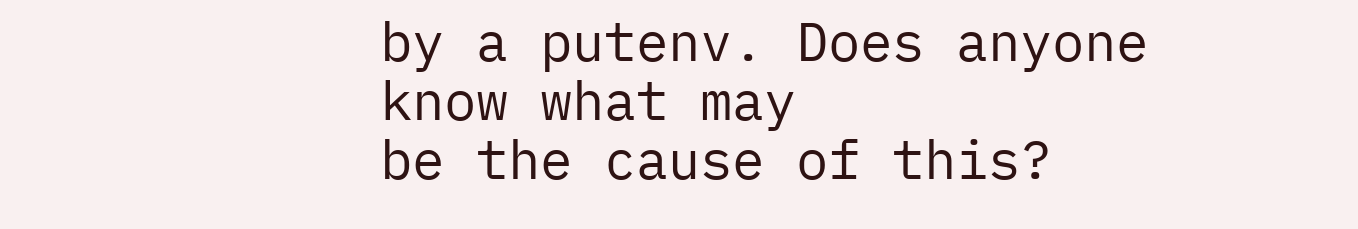by a putenv. Does anyone know what may
be the cause of this?